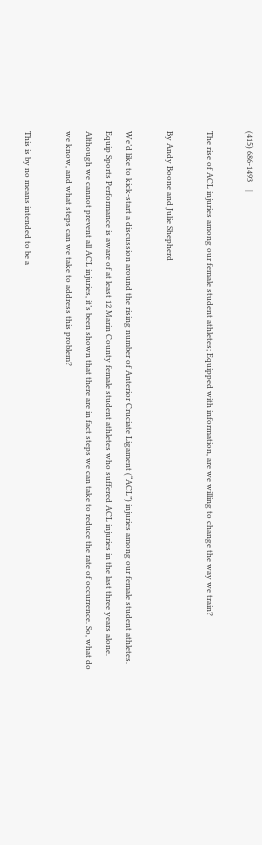(415) 686-1493    |

The rise of ACL injuries among our female student athletes; Equipped with information, are we willing to change the way we train?

By Andy Boone and Julie Shepherd

We’d like to kick-start a discussion around the rising number of Anterior Cruciate Ligament (“ACL”) injuries among our female student athletes. Equip Sports Performance is aware of at least 12 Marin County female student athletes who suffered ACL injuries in the last three years alone. Although we cannot prevent all ACL injuries, it’s been shown that there are in fact steps we can take to reduce the rate of occurrence. So, what do we know, and what steps can we take to address this problem?

This is by no means intended to be a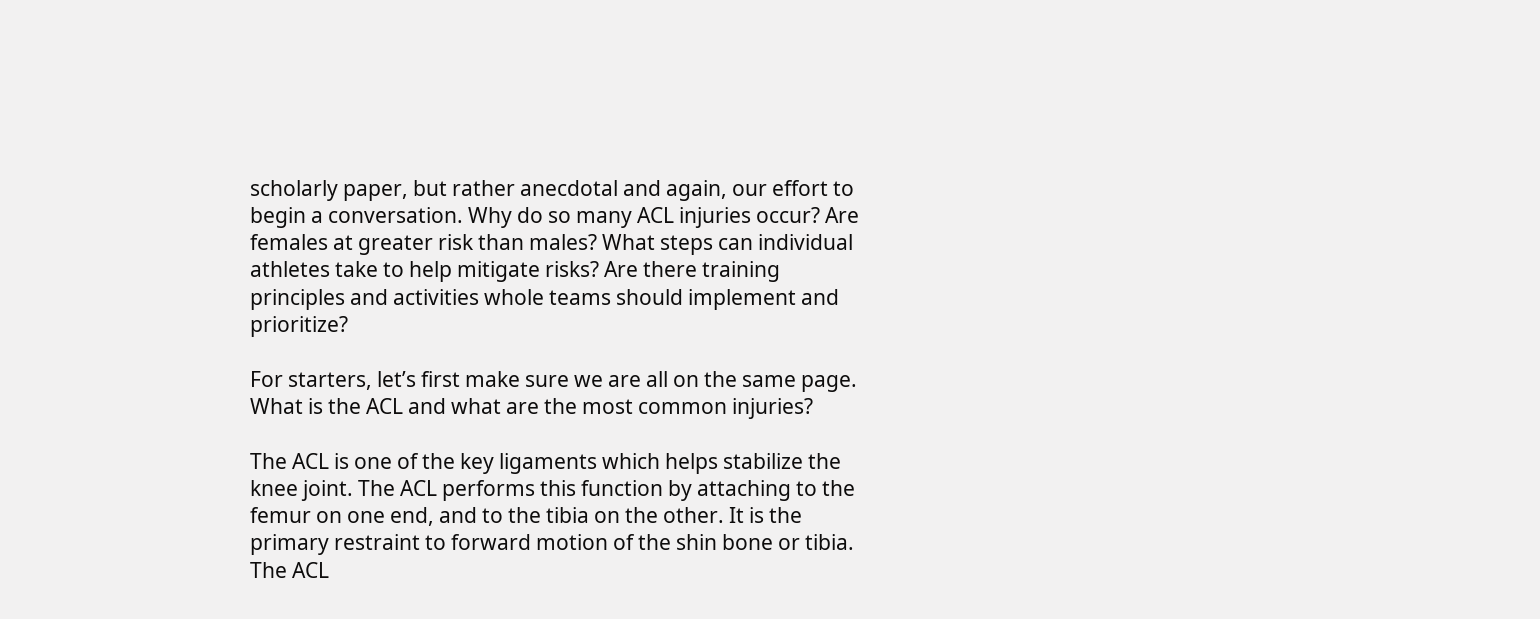scholarly paper, but rather anecdotal and again, our effort to begin a conversation. Why do so many ACL injuries occur? Are females at greater risk than males? What steps can individual athletes take to help mitigate risks? Are there training principles and activities whole teams should implement and prioritize?

For starters, let’s first make sure we are all on the same page. What is the ACL and what are the most common injuries?

The ACL is one of the key ligaments which helps stabilize the knee joint. The ACL performs this function by attaching to the femur on one end, and to the tibia on the other. It is the primary restraint to forward motion of the shin bone or tibia. The ACL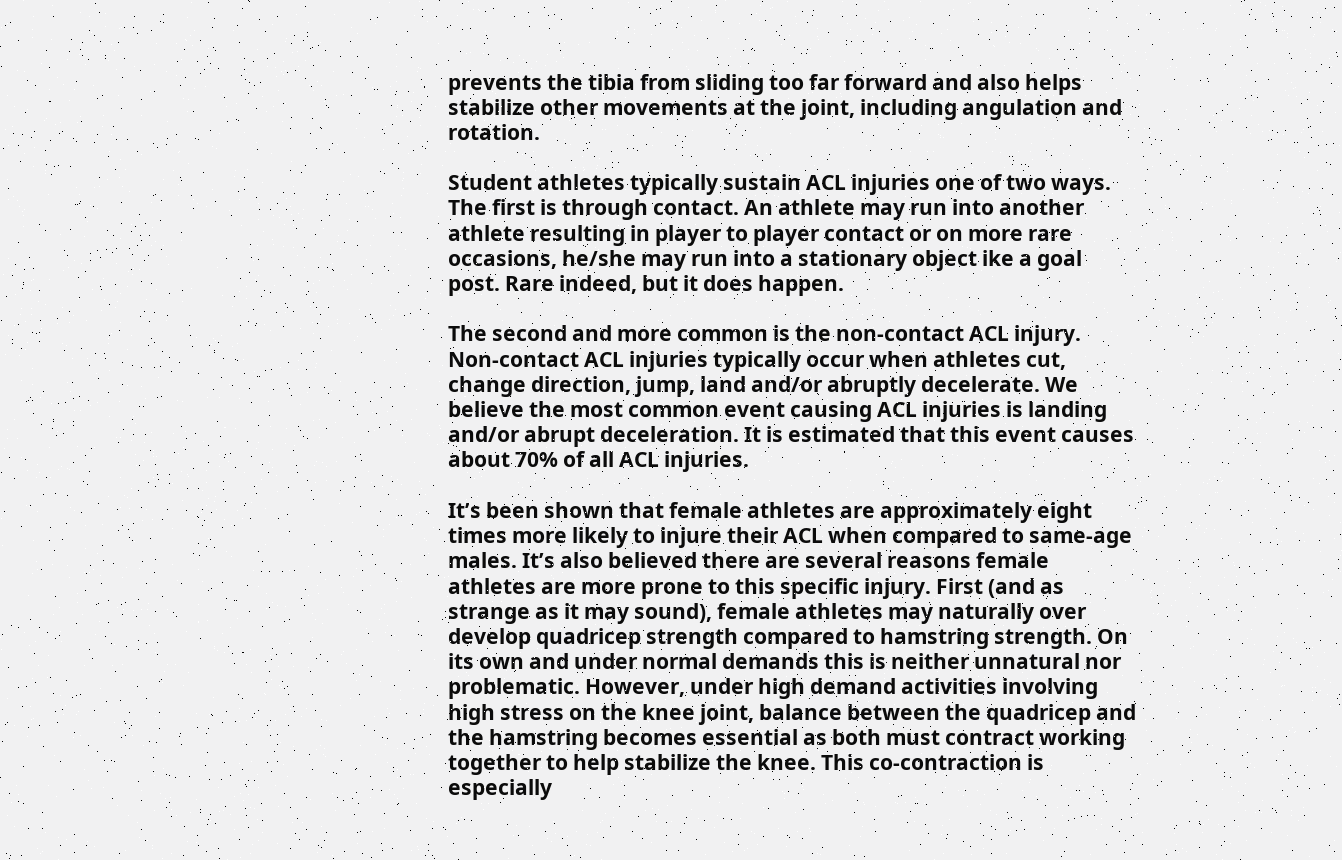prevents the tibia from sliding too far forward and also helps stabilize other movements at the joint, including angulation and rotation.

Student athletes typically sustain ACL injuries one of two ways. The first is through contact. An athlete may run into another athlete resulting in player to player contact or on more rare occasions, he/she may run into a stationary object ike a goal post. Rare indeed, but it does happen.

The second and more common is the non-contact ACL injury. Non-contact ACL injuries typically occur when athletes cut, change direction, jump, land and/or abruptly decelerate. We believe the most common event causing ACL injuries is landing and/or abrupt deceleration. It is estimated that this event causes about 70% of all ACL injuries.

It’s been shown that female athletes are approximately eight times more likely to injure their ACL when compared to same-age males. It’s also believed there are several reasons female athletes are more prone to this specific injury. First (and as strange as it may sound), female athletes may naturally over develop quadricep strength compared to hamstring strength. On its own and under normal demands this is neither unnatural nor problematic. However, under high demand activities involving high stress on the knee joint, balance between the quadricep and the hamstring becomes essential as both must contract working together to help stabilize the knee. This co-contraction is especially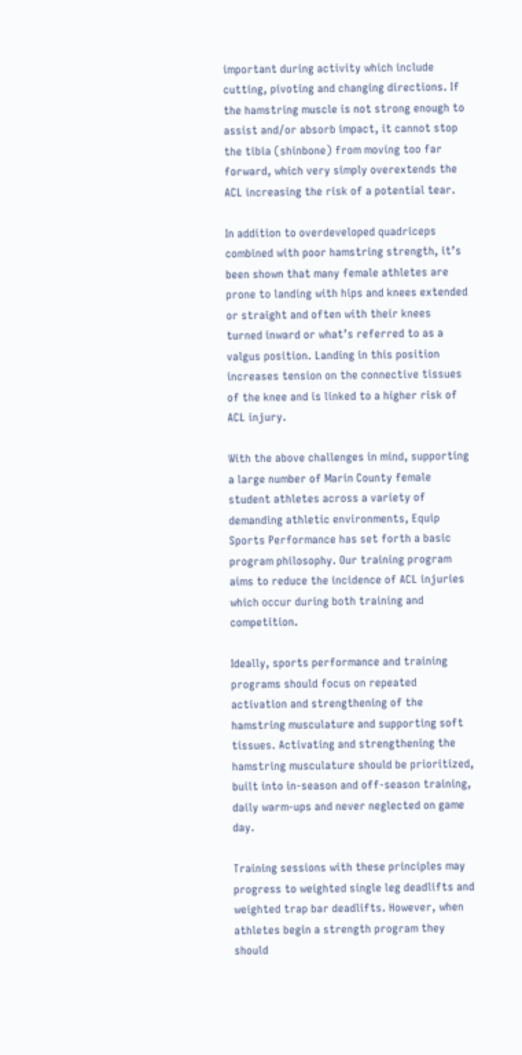important during activity which include cutting, pivoting and changing directions. If the hamstring muscle is not strong enough to assist and/or absorb impact, it cannot stop the tibia (shinbone) from moving too far forward, which very simply overextends the ACL increasing the risk of a potential tear.

In addition to overdeveloped quadriceps combined with poor hamstring strength, it’s been shown that many female athletes are prone to landing with hips and knees extended or straight and often with their knees turned inward or what’s referred to as a valgus position. Landing in this position increases tension on the connective tissues of the knee and is linked to a higher risk of ACL injury.

With the above challenges in mind, supporting a large number of Marin County female student athletes across a variety of demanding athletic environments, Equip Sports Performance has set forth a basic program philosophy. Our training program aims to reduce the incidence of ACL injuries which occur during both training and competition.

Ideally, sports performance and training programs should focus on repeated activation and strengthening of the hamstring musculature and supporting soft tissues. Activating and strengthening the hamstring musculature should be prioritized, built into in-season and off-season training, daily warm-ups and never neglected on game day.

Training sessions with these principles may progress to weighted single leg deadlifts and weighted trap bar deadlifts. However, when athletes begin a strength program they should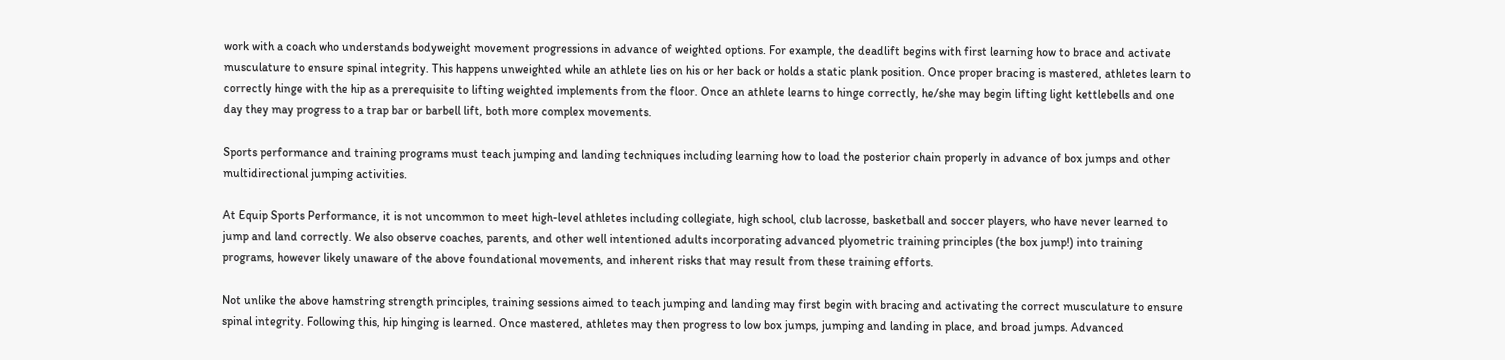work with a coach who understands bodyweight movement progressions in advance of weighted options. For example, the deadlift begins with first learning how to brace and activate musculature to ensure spinal integrity. This happens unweighted while an athlete lies on his or her back or holds a static plank position. Once proper bracing is mastered, athletes learn to correctly hinge with the hip as a prerequisite to lifting weighted implements from the floor. Once an athlete learns to hinge correctly, he/she may begin lifting light kettlebells and one day they may progress to a trap bar or barbell lift, both more complex movements.

Sports performance and training programs must teach jumping and landing techniques including learning how to load the posterior chain properly in advance of box jumps and other multidirectional jumping activities.

At Equip Sports Performance, it is not uncommon to meet high-level athletes including collegiate, high school, club lacrosse, basketball and soccer players, who have never learned to jump and land correctly. We also observe coaches, parents, and other well intentioned adults incorporating advanced plyometric training principles (the box jump!) into training programs, however likely unaware of the above foundational movements, and inherent risks that may result from these training efforts.

Not unlike the above hamstring strength principles, training sessions aimed to teach jumping and landing may first begin with bracing and activating the correct musculature to ensure spinal integrity. Following this, hip hinging is learned. Once mastered, athletes may then progress to low box jumps, jumping and landing in place, and broad jumps. Advanced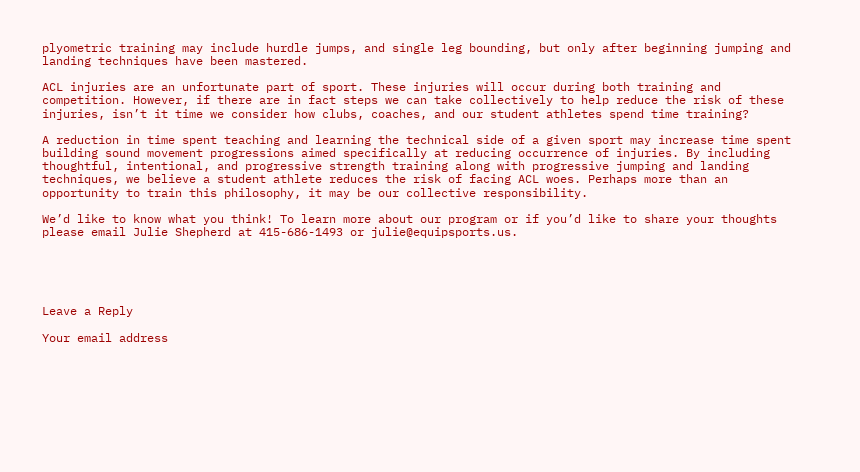plyometric training may include hurdle jumps, and single leg bounding, but only after beginning jumping and landing techniques have been mastered.

ACL injuries are an unfortunate part of sport. These injuries will occur during both training and competition. However, if there are in fact steps we can take collectively to help reduce the risk of these injuries, isn’t it time we consider how clubs, coaches, and our student athletes spend time training?

A reduction in time spent teaching and learning the technical side of a given sport may increase time spent building sound movement progressions aimed specifically at reducing occurrence of injuries. By including thoughtful, intentional, and progressive strength training along with progressive jumping and landing techniques, we believe a student athlete reduces the risk of facing ACL woes. Perhaps more than an opportunity to train this philosophy, it may be our collective responsibility.

We’d like to know what you think! To learn more about our program or if you’d like to share your thoughts please email Julie Shepherd at 415-686-1493 or julie@equipsports.us.





Leave a Reply

Your email address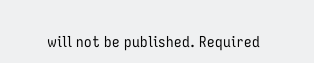will not be published. Required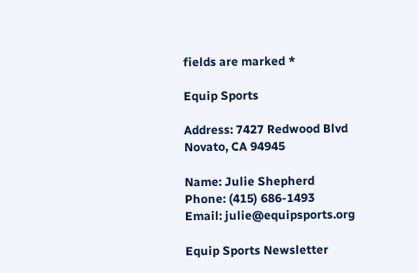fields are marked *

Equip Sports

Address: 7427 Redwood Blvd
Novato, CA 94945

Name: Julie Shepherd
Phone: (415) 686-1493
Email: julie@equipsports.org

Equip Sports Newsletter